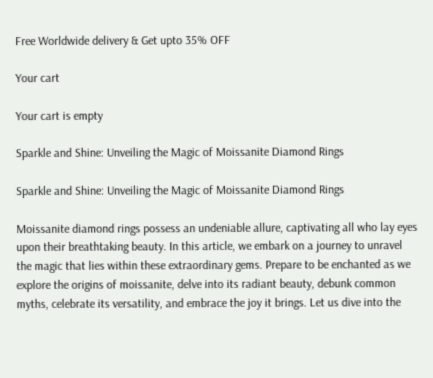Free Worldwide delivery & Get upto 35% OFF

Your cart

Your cart is empty

Sparkle and Shine: Unveiling the Magic of Moissanite Diamond Rings

Sparkle and Shine: Unveiling the Magic of Moissanite Diamond Rings

Moissanite diamond rings possess an undeniable allure, captivating all who lay eyes upon their breathtaking beauty. In this article, we embark on a journey to unravel the magic that lies within these extraordinary gems. Prepare to be enchanted as we explore the origins of moissanite, delve into its radiant beauty, debunk common myths, celebrate its versatility, and embrace the joy it brings. Let us dive into the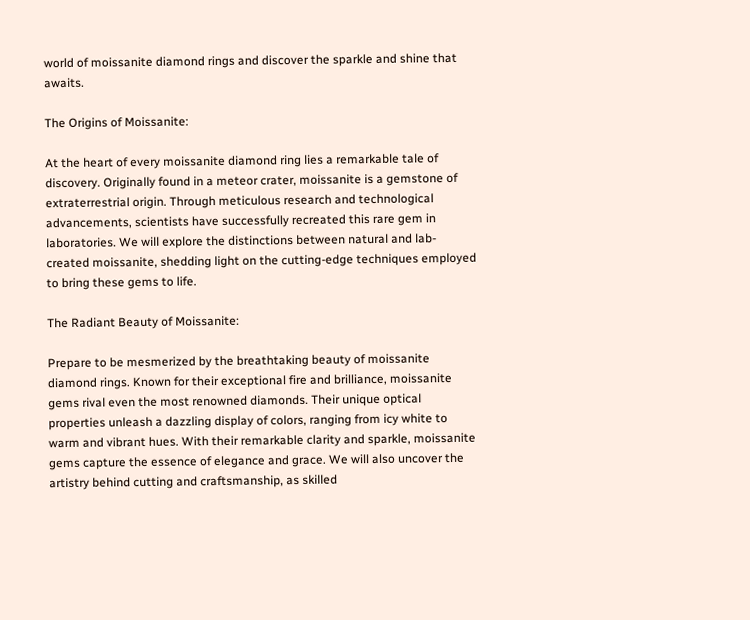world of moissanite diamond rings and discover the sparkle and shine that awaits.

The Origins of Moissanite:

At the heart of every moissanite diamond ring lies a remarkable tale of discovery. Originally found in a meteor crater, moissanite is a gemstone of extraterrestrial origin. Through meticulous research and technological advancements, scientists have successfully recreated this rare gem in laboratories. We will explore the distinctions between natural and lab-created moissanite, shedding light on the cutting-edge techniques employed to bring these gems to life.

The Radiant Beauty of Moissanite:

Prepare to be mesmerized by the breathtaking beauty of moissanite diamond rings. Known for their exceptional fire and brilliance, moissanite gems rival even the most renowned diamonds. Their unique optical properties unleash a dazzling display of colors, ranging from icy white to warm and vibrant hues. With their remarkable clarity and sparkle, moissanite gems capture the essence of elegance and grace. We will also uncover the artistry behind cutting and craftsmanship, as skilled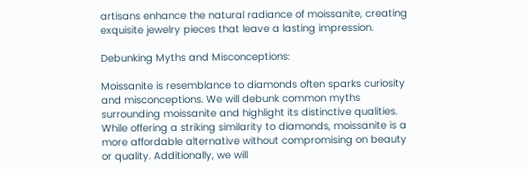artisans enhance the natural radiance of moissanite, creating exquisite jewelry pieces that leave a lasting impression.

Debunking Myths and Misconceptions:

Moissanite is resemblance to diamonds often sparks curiosity and misconceptions. We will debunk common myths surrounding moissanite and highlight its distinctive qualities. While offering a striking similarity to diamonds, moissanite is a more affordable alternative without compromising on beauty or quality. Additionally, we will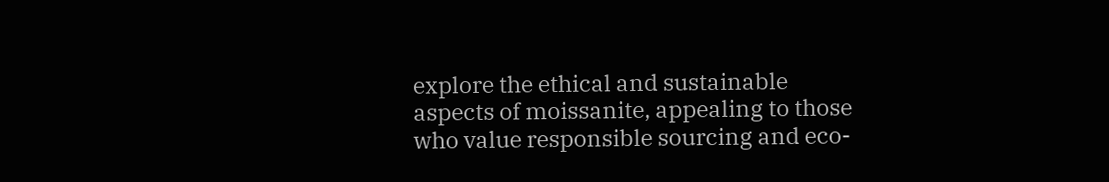explore the ethical and sustainable aspects of moissanite, appealing to those who value responsible sourcing and eco-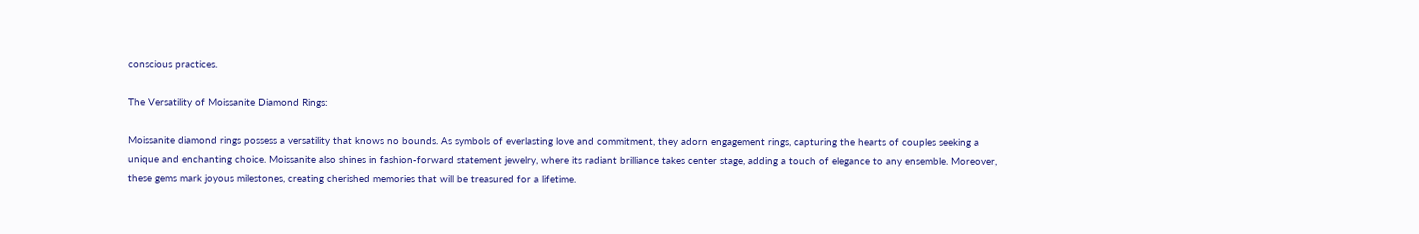conscious practices.

The Versatility of Moissanite Diamond Rings:

Moissanite diamond rings possess a versatility that knows no bounds. As symbols of everlasting love and commitment, they adorn engagement rings, capturing the hearts of couples seeking a unique and enchanting choice. Moissanite also shines in fashion-forward statement jewelry, where its radiant brilliance takes center stage, adding a touch of elegance to any ensemble. Moreover, these gems mark joyous milestones, creating cherished memories that will be treasured for a lifetime.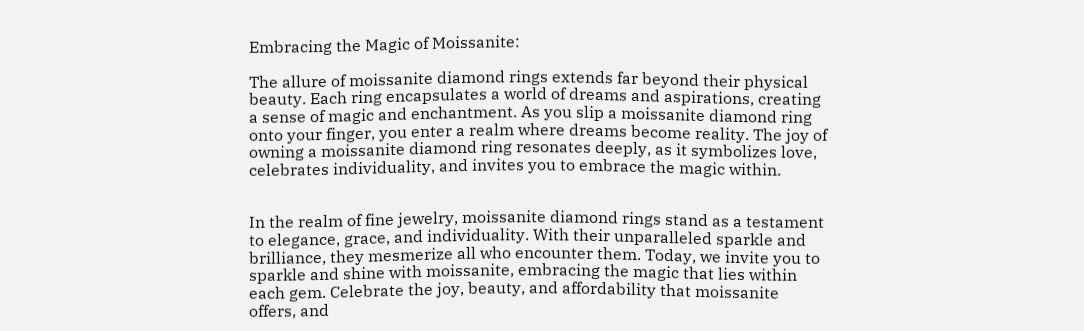Embracing the Magic of Moissanite:

The allure of moissanite diamond rings extends far beyond their physical beauty. Each ring encapsulates a world of dreams and aspirations, creating a sense of magic and enchantment. As you slip a moissanite diamond ring onto your finger, you enter a realm where dreams become reality. The joy of owning a moissanite diamond ring resonates deeply, as it symbolizes love, celebrates individuality, and invites you to embrace the magic within.


In the realm of fine jewelry, moissanite diamond rings stand as a testament to elegance, grace, and individuality. With their unparalleled sparkle and brilliance, they mesmerize all who encounter them. Today, we invite you to sparkle and shine with moissanite, embracing the magic that lies within each gem. Celebrate the joy, beauty, and affordability that moissanite offers, and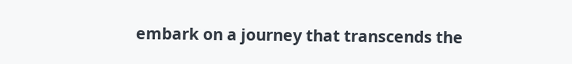embark on a journey that transcends the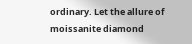ordinary. Let the allure of moissanite diamond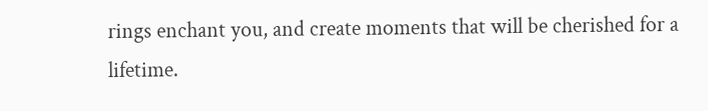rings enchant you, and create moments that will be cherished for a lifetime.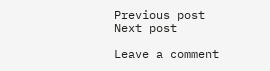Previous post
Next post

Leave a comment